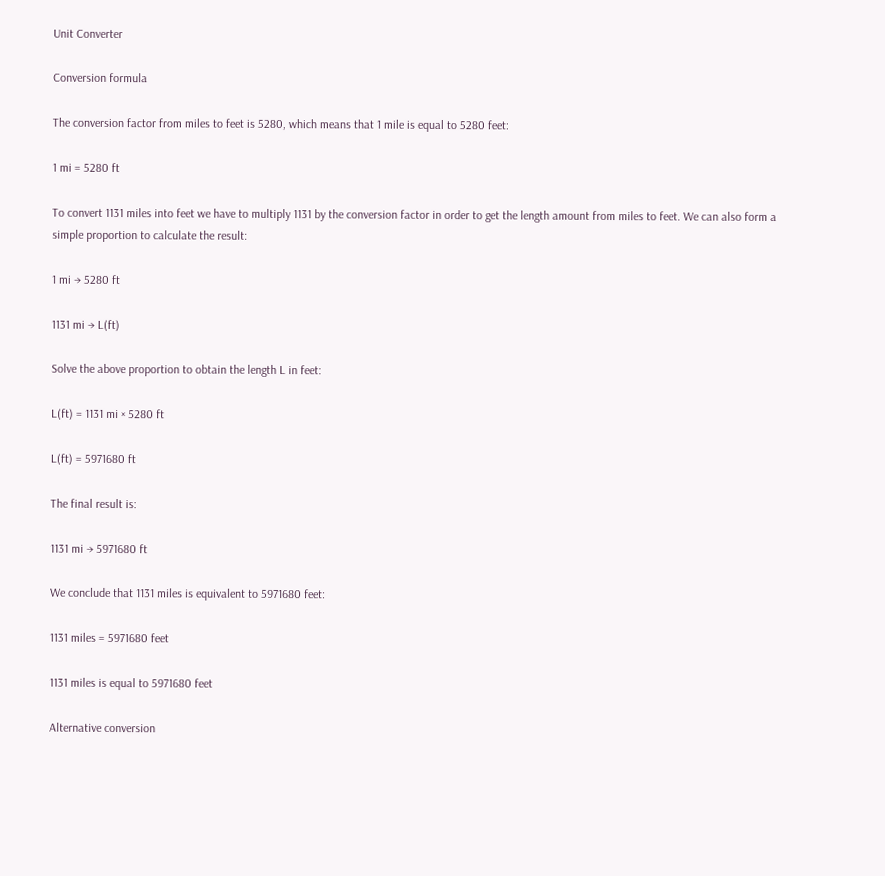Unit Converter

Conversion formula

The conversion factor from miles to feet is 5280, which means that 1 mile is equal to 5280 feet:

1 mi = 5280 ft

To convert 1131 miles into feet we have to multiply 1131 by the conversion factor in order to get the length amount from miles to feet. We can also form a simple proportion to calculate the result:

1 mi → 5280 ft

1131 mi → L(ft)

Solve the above proportion to obtain the length L in feet:

L(ft) = 1131 mi × 5280 ft

L(ft) = 5971680 ft

The final result is:

1131 mi → 5971680 ft

We conclude that 1131 miles is equivalent to 5971680 feet:

1131 miles = 5971680 feet

1131 miles is equal to 5971680 feet

Alternative conversion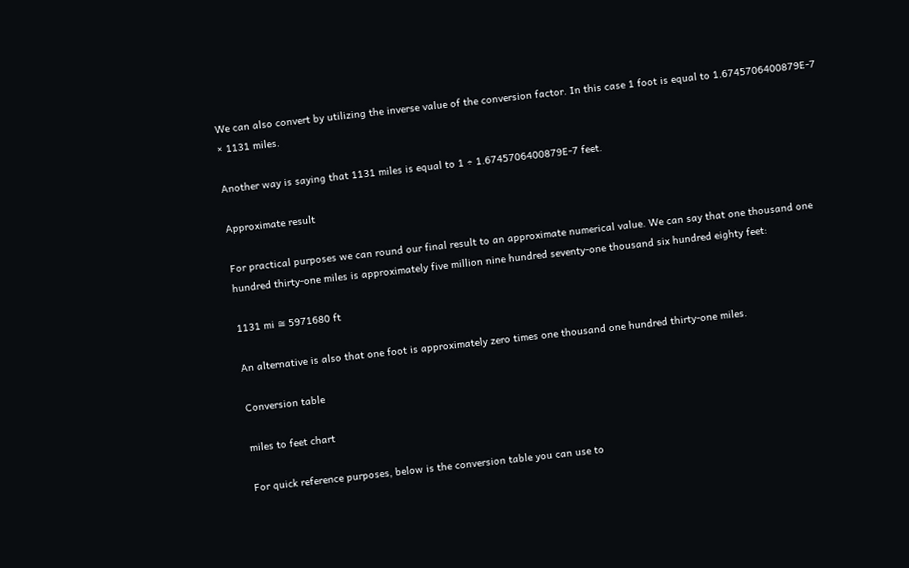We can also convert by utilizing the inverse value of the conversion factor. In this case 1 foot is equal to 1.6745706400879E-7 × 1131 miles.

Another way is saying that 1131 miles is equal to 1 ÷ 1.6745706400879E-7 feet.

Approximate result

For practical purposes we can round our final result to an approximate numerical value. We can say that one thousand one hundred thirty-one miles is approximately five million nine hundred seventy-one thousand six hundred eighty feet:

1131 mi ≅ 5971680 ft

An alternative is also that one foot is approximately zero times one thousand one hundred thirty-one miles.

Conversion table

miles to feet chart

For quick reference purposes, below is the conversion table you can use to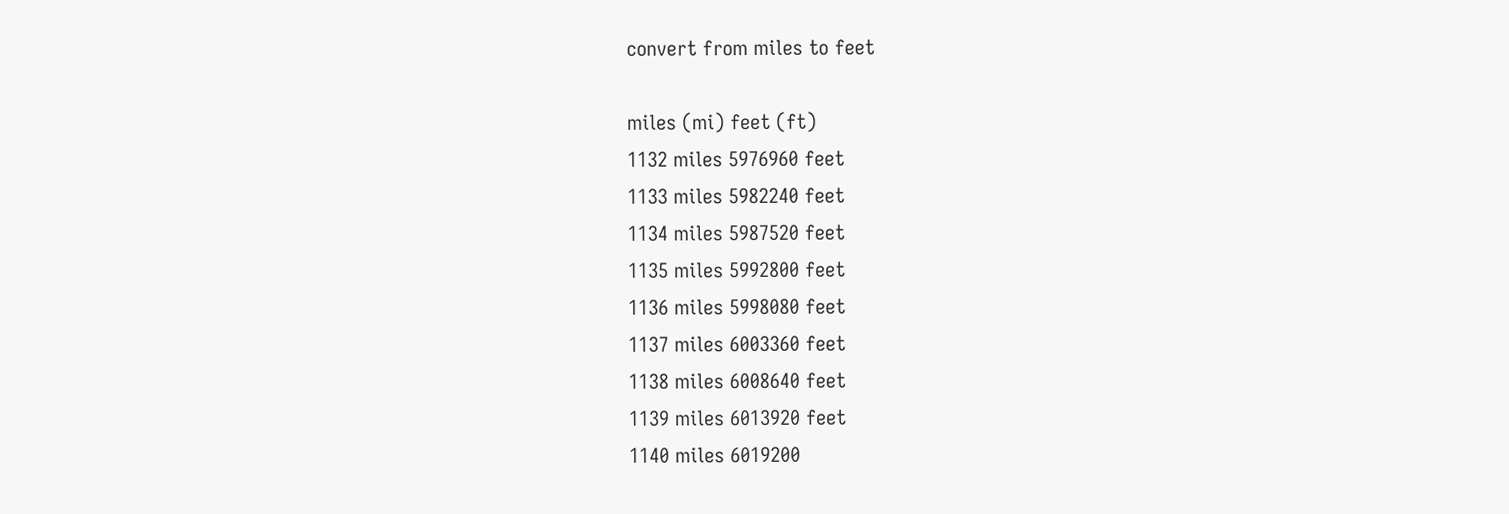convert from miles to feet

miles (mi) feet (ft)
1132 miles 5976960 feet
1133 miles 5982240 feet
1134 miles 5987520 feet
1135 miles 5992800 feet
1136 miles 5998080 feet
1137 miles 6003360 feet
1138 miles 6008640 feet
1139 miles 6013920 feet
1140 miles 6019200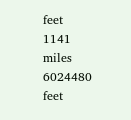feet
1141 miles 6024480 feet